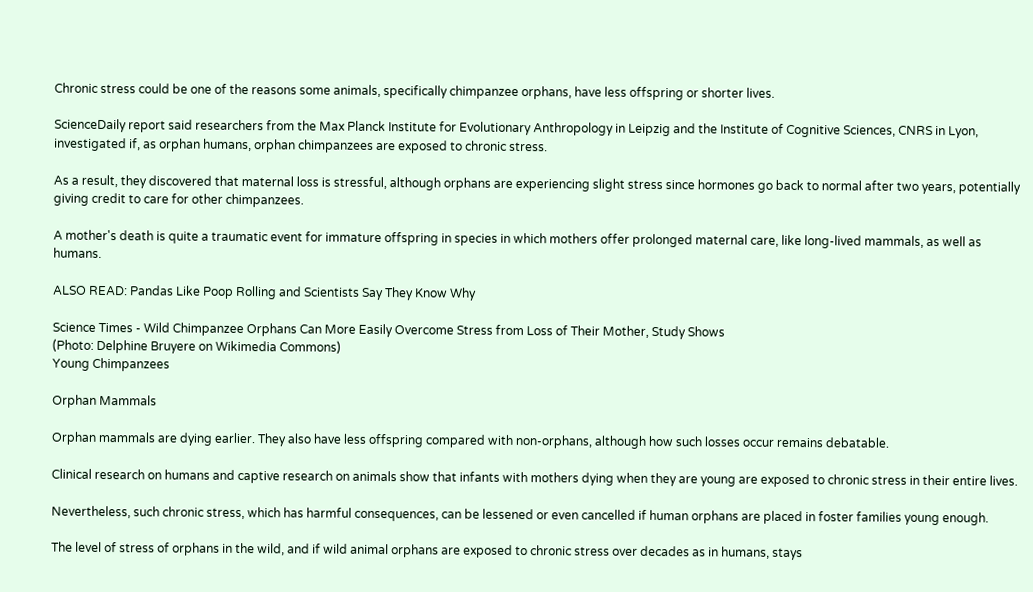Chronic stress could be one of the reasons some animals, specifically chimpanzee orphans, have less offspring or shorter lives.

ScienceDaily report said researchers from the Max Planck Institute for Evolutionary Anthropology in Leipzig and the Institute of Cognitive Sciences, CNRS in Lyon, investigated if, as orphan humans, orphan chimpanzees are exposed to chronic stress.

As a result, they discovered that maternal loss is stressful, although orphans are experiencing slight stress since hormones go back to normal after two years, potentially giving credit to care for other chimpanzees.

A mother's death is quite a traumatic event for immature offspring in species in which mothers offer prolonged maternal care, like long-lived mammals, as well as humans.

ALSO READ: Pandas Like Poop Rolling and Scientists Say They Know Why

Science Times - Wild Chimpanzee Orphans Can More Easily Overcome Stress from Loss of Their Mother, Study Shows
(Photo: Delphine Bruyere on Wikimedia Commons)
Young Chimpanzees

Orphan Mammals

Orphan mammals are dying earlier. They also have less offspring compared with non-orphans, although how such losses occur remains debatable.

Clinical research on humans and captive research on animals show that infants with mothers dying when they are young are exposed to chronic stress in their entire lives.

Nevertheless, such chronic stress, which has harmful consequences, can be lessened or even cancelled if human orphans are placed in foster families young enough.

The level of stress of orphans in the wild, and if wild animal orphans are exposed to chronic stress over decades as in humans, stays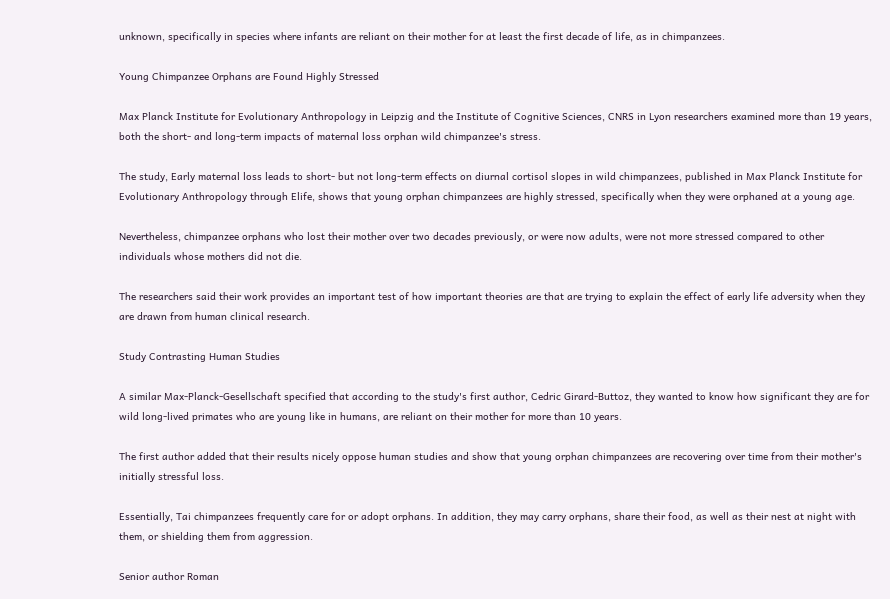unknown, specifically in species where infants are reliant on their mother for at least the first decade of life, as in chimpanzees.

Young Chimpanzee Orphans are Found Highly Stressed

Max Planck Institute for Evolutionary Anthropology in Leipzig and the Institute of Cognitive Sciences, CNRS in Lyon researchers examined more than 19 years, both the short- and long-term impacts of maternal loss orphan wild chimpanzee's stress.

The study, Early maternal loss leads to short- but not long-term effects on diurnal cortisol slopes in wild chimpanzees, published in Max Planck Institute for Evolutionary Anthropology through Elife, shows that young orphan chimpanzees are highly stressed, specifically when they were orphaned at a young age.

Nevertheless, chimpanzee orphans who lost their mother over two decades previously, or were now adults, were not more stressed compared to other individuals whose mothers did not die.

The researchers said their work provides an important test of how important theories are that are trying to explain the effect of early life adversity when they are drawn from human clinical research.

Study Contrasting Human Studies

A similar Max-Planck-Gesellschaft specified that according to the study's first author, Cedric Girard-Buttoz, they wanted to know how significant they are for wild long-lived primates who are young like in humans, are reliant on their mother for more than 10 years.

The first author added that their results nicely oppose human studies and show that young orphan chimpanzees are recovering over time from their mother's initially stressful loss.

Essentially, Tai chimpanzees frequently care for or adopt orphans. In addition, they may carry orphans, share their food, as well as their nest at night with them, or shielding them from aggression.

Senior author Roman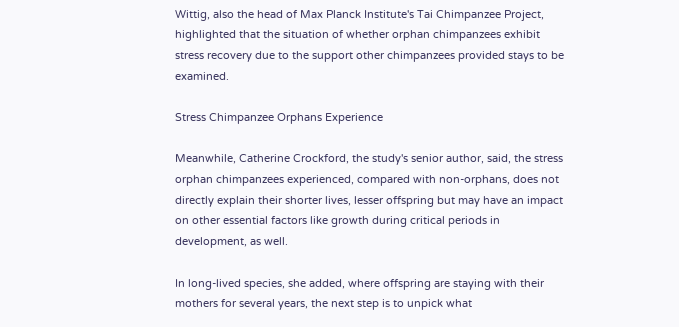Wittig, also the head of Max Planck Institute's Tai Chimpanzee Project, highlighted that the situation of whether orphan chimpanzees exhibit stress recovery due to the support other chimpanzees provided stays to be examined.

Stress Chimpanzee Orphans Experience

Meanwhile, Catherine Crockford, the study's senior author, said, the stress orphan chimpanzees experienced, compared with non-orphans, does not directly explain their shorter lives, lesser offspring but may have an impact on other essential factors like growth during critical periods in development, as well.

In long-lived species, she added, where offspring are staying with their mothers for several years, the next step is to unpick what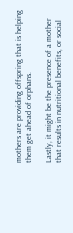mothers are providing offspring that is helping them get ahead of orphans.

Lastly, it might be the presence of a mother that results in nutritional benefits, or social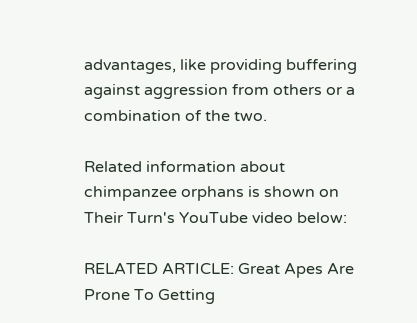advantages, like providing buffering against aggression from others or a combination of the two.

Related information about chimpanzee orphans is shown on Their Turn's YouTube video below:

RELATED ARTICLE: Great Apes Are Prone To Getting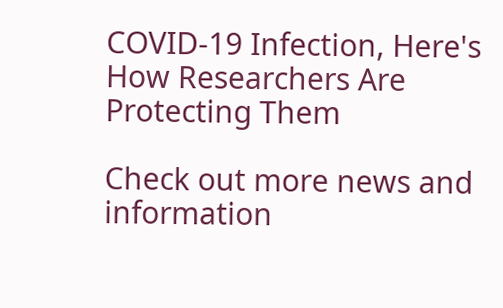COVID-19 Infection, Here's How Researchers Are Protecting Them

Check out more news and information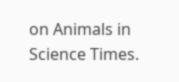on Animals in Science Times.